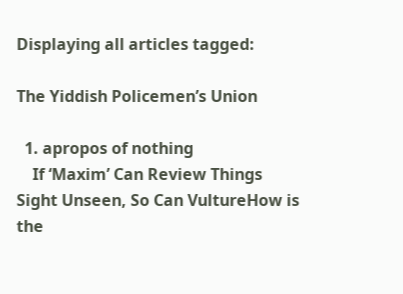Displaying all articles tagged:

The Yiddish Policemen’s Union

  1. apropos of nothing
    If ‘Maxim’ Can Review Things Sight Unseen, So Can VultureHow is the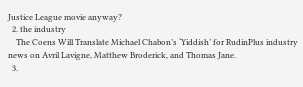Justice League movie anyway?
  2. the industry
    The Coens Will Translate Michael Chabon’s ‘Yiddish’ for RudinPlus industry news on Avril Lavigne, Matthew Broderick, and Thomas Jane.
  3.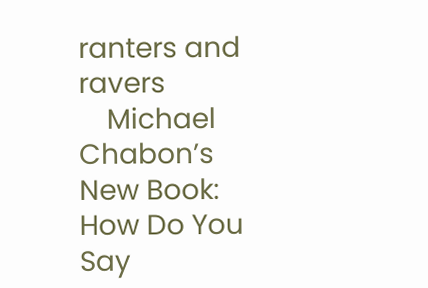ranters and ravers
    Michael Chabon’s New Book: How Do You Say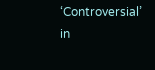‘Controversial’ in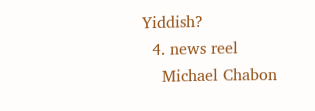Yiddish?
  4. news reel
    Michael Chabon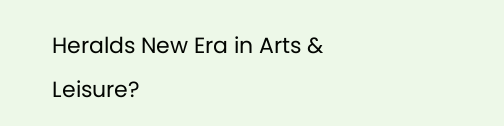Heralds New Era in Arts & Leisure?